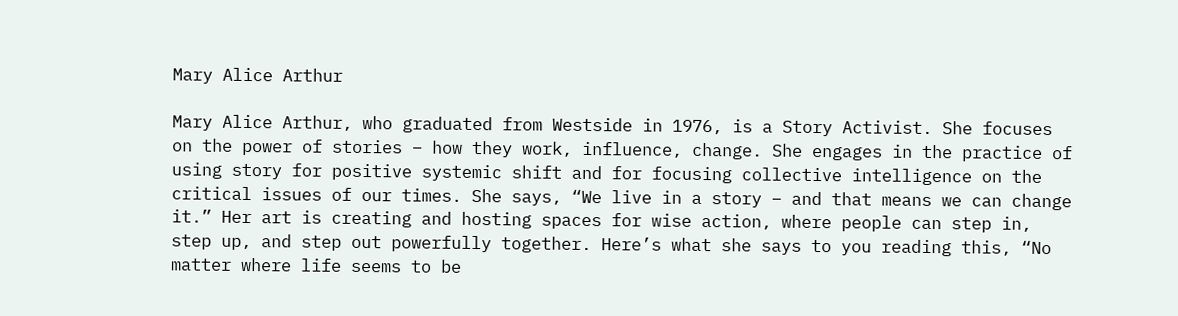Mary Alice Arthur

Mary Alice Arthur, who graduated from Westside in 1976, is a Story Activist. She focuses on the power of stories – how they work, influence, change. She engages in the practice of using story for positive systemic shift and for focusing collective intelligence on the critical issues of our times. She says, “We live in a story – and that means we can change it.” Her art is creating and hosting spaces for wise action, where people can step in, step up, and step out powerfully together. Here’s what she says to you reading this, “No matter where life seems to be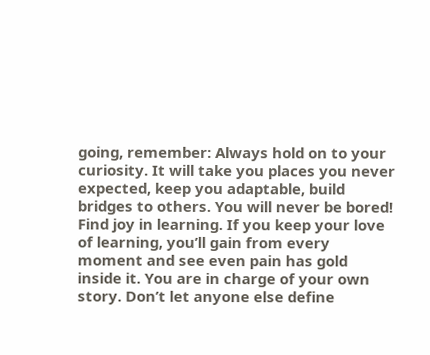going, remember: Always hold on to your curiosity. It will take you places you never expected, keep you adaptable, build bridges to others. You will never be bored! Find joy in learning. If you keep your love of learning, you’ll gain from every moment and see even pain has gold inside it. You are in charge of your own story. Don’t let anyone else define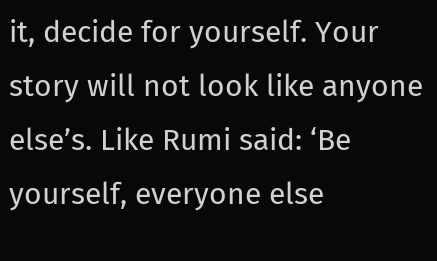it, decide for yourself. Your story will not look like anyone else’s. Like Rumi said: ‘Be yourself, everyone else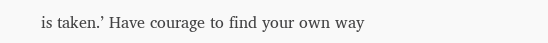is taken.’ Have courage to find your own way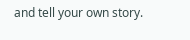and tell your own story.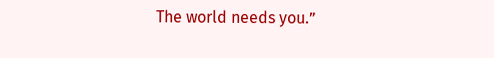The world needs you.”